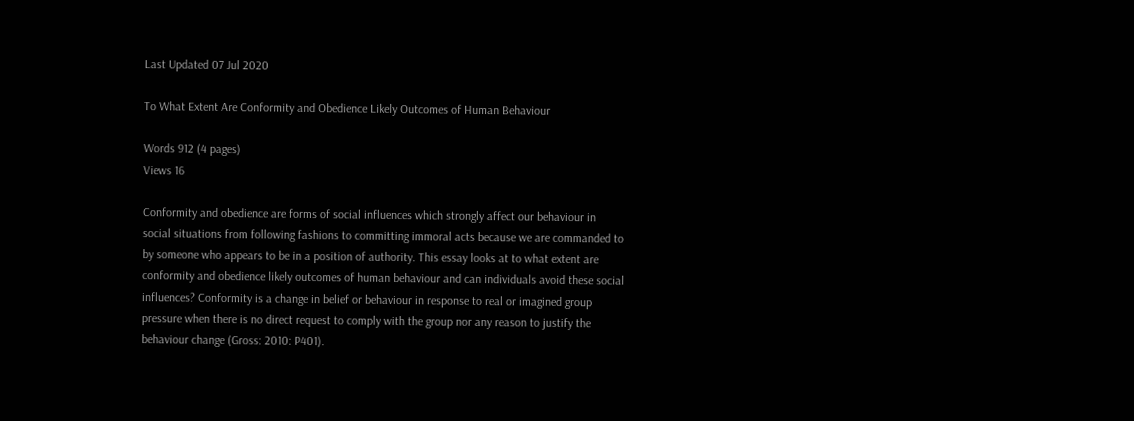Last Updated 07 Jul 2020

To What Extent Are Conformity and Obedience Likely Outcomes of Human Behaviour

Words 912 (4 pages)
Views 16

Conformity and obedience are forms of social influences which strongly affect our behaviour in social situations from following fashions to committing immoral acts because we are commanded to by someone who appears to be in a position of authority. This essay looks at to what extent are conformity and obedience likely outcomes of human behaviour and can individuals avoid these social influences? Conformity is a change in belief or behaviour in response to real or imagined group pressure when there is no direct request to comply with the group nor any reason to justify the behaviour change (Gross: 2010: P401).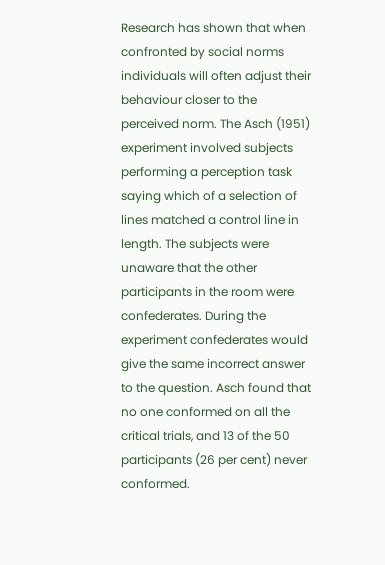Research has shown that when confronted by social norms individuals will often adjust their behaviour closer to the perceived norm. The Asch (1951) experiment involved subjects performing a perception task saying which of a selection of lines matched a control line in length. The subjects were unaware that the other participants in the room were confederates. During the experiment confederates would give the same incorrect answer to the question. Asch found that no one conformed on all the critical trials, and 13 of the 50 participants (26 per cent) never conformed.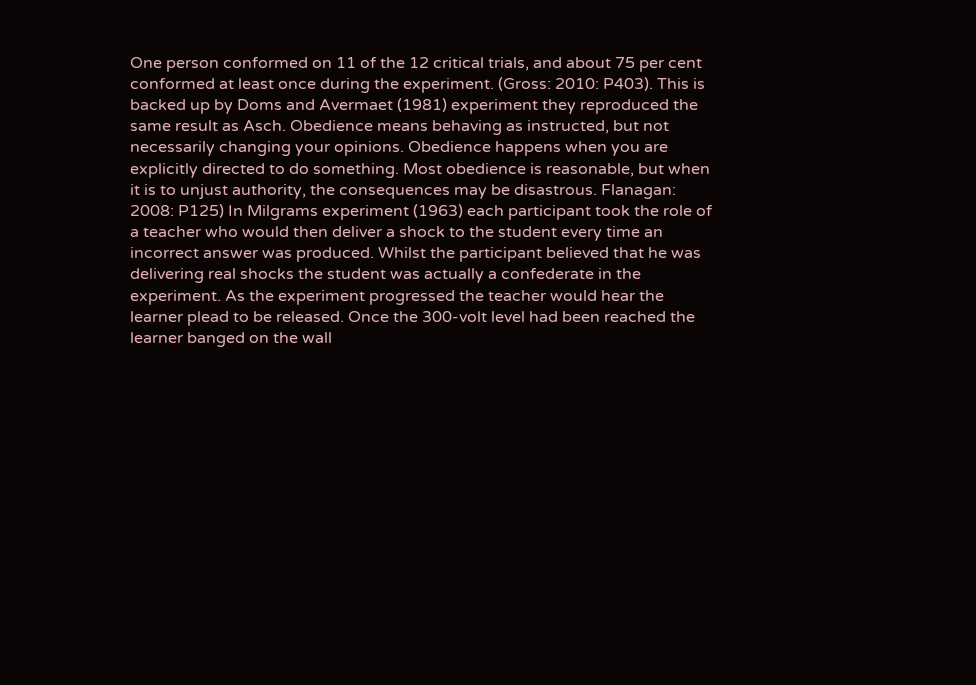One person conformed on 11 of the 12 critical trials, and about 75 per cent conformed at least once during the experiment. (Gross: 2010: P403). This is backed up by Doms and Avermaet (1981) experiment they reproduced the same result as Asch. Obedience means behaving as instructed, but not necessarily changing your opinions. Obedience happens when you are explicitly directed to do something. Most obedience is reasonable, but when it is to unjust authority, the consequences may be disastrous. Flanagan: 2008: P125) In Milgrams experiment (1963) each participant took the role of a teacher who would then deliver a shock to the student every time an incorrect answer was produced. Whilst the participant believed that he was delivering real shocks the student was actually a confederate in the experiment. As the experiment progressed the teacher would hear the learner plead to be released. Once the 300-volt level had been reached the learner banged on the wall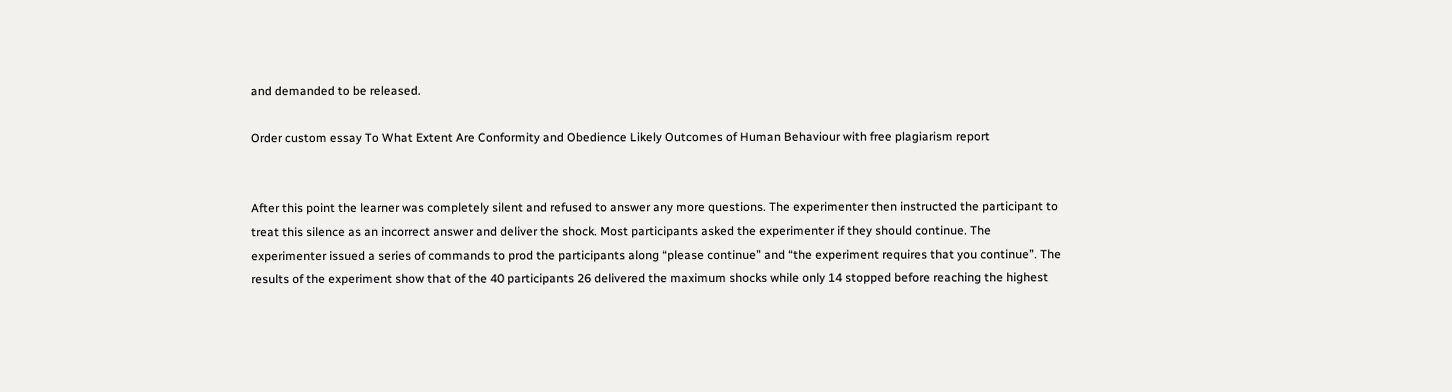and demanded to be released.

Order custom essay To What Extent Are Conformity and Obedience Likely Outcomes of Human Behaviour with free plagiarism report


After this point the learner was completely silent and refused to answer any more questions. The experimenter then instructed the participant to treat this silence as an incorrect answer and deliver the shock. Most participants asked the experimenter if they should continue. The experimenter issued a series of commands to prod the participants along “please continue” and “the experiment requires that you continue”. The results of the experiment show that of the 40 participants 26 delivered the maximum shocks while only 14 stopped before reaching the highest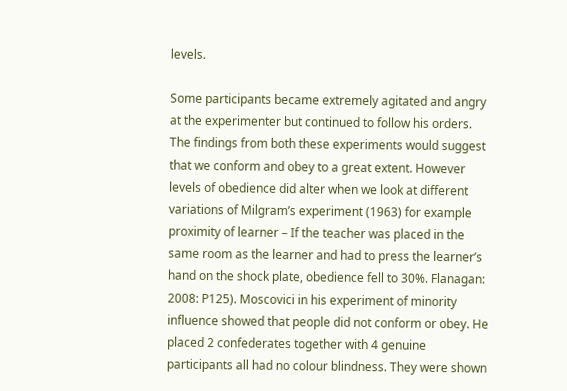levels.

Some participants became extremely agitated and angry at the experimenter but continued to follow his orders. The findings from both these experiments would suggest that we conform and obey to a great extent. However levels of obedience did alter when we look at different variations of Milgram’s experiment (1963) for example proximity of learner – If the teacher was placed in the same room as the learner and had to press the learner’s hand on the shock plate, obedience fell to 30%. Flanagan: 2008: P125). Moscovici in his experiment of minority influence showed that people did not conform or obey. He placed 2 confederates together with 4 genuine participants all had no colour blindness. They were shown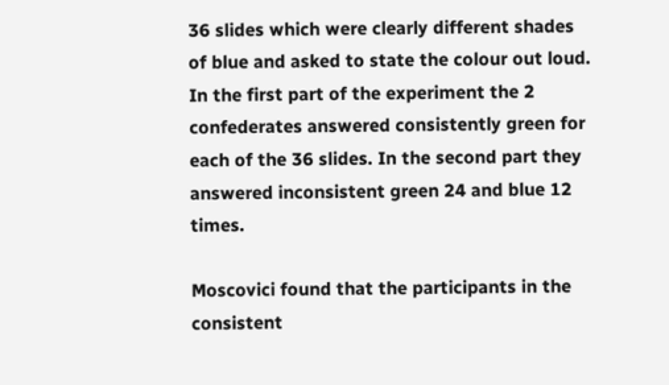36 slides which were clearly different shades of blue and asked to state the colour out loud. In the first part of the experiment the 2 confederates answered consistently green for each of the 36 slides. In the second part they answered inconsistent green 24 and blue 12 times.

Moscovici found that the participants in the consistent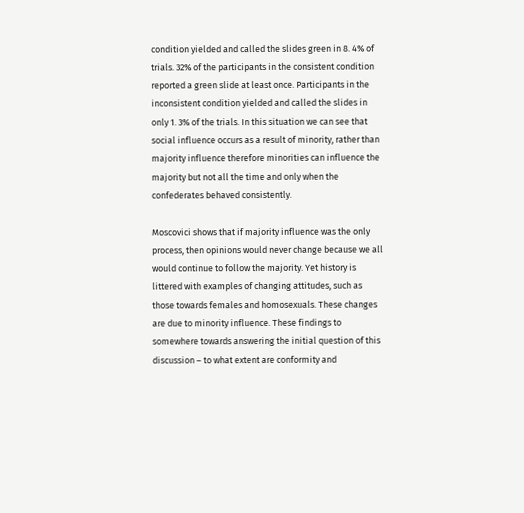condition yielded and called the slides green in 8. 4% of trials. 32% of the participants in the consistent condition reported a green slide at least once. Participants in the inconsistent condition yielded and called the slides in only 1. 3% of the trials. In this situation we can see that social influence occurs as a result of minority, rather than majority influence therefore minorities can influence the majority but not all the time and only when the confederates behaved consistently.

Moscovici shows that if majority influence was the only process, then opinions would never change because we all would continue to follow the majority. Yet history is littered with examples of changing attitudes, such as those towards females and homosexuals. These changes are due to minority influence. These findings to somewhere towards answering the initial question of this discussion – to what extent are conformity and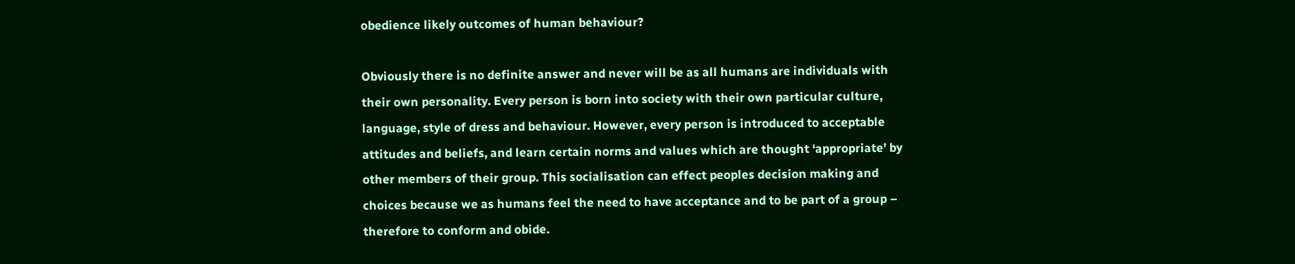obedience likely outcomes of human behaviour?

Obviously there is no definite answer and never will be as all humans are individuals with their own personality. Every person is born into society with their own particular culture, language, style of dress and behaviour. However, every person is introduced to acceptable attitudes and beliefs, and learn certain norms and values which are thought ‘appropriate’ by other members of their group. This socialisation can effect peoples decision making and choices because we as humans feel the need to have acceptance and to be part of a group – therefore to conform and obide.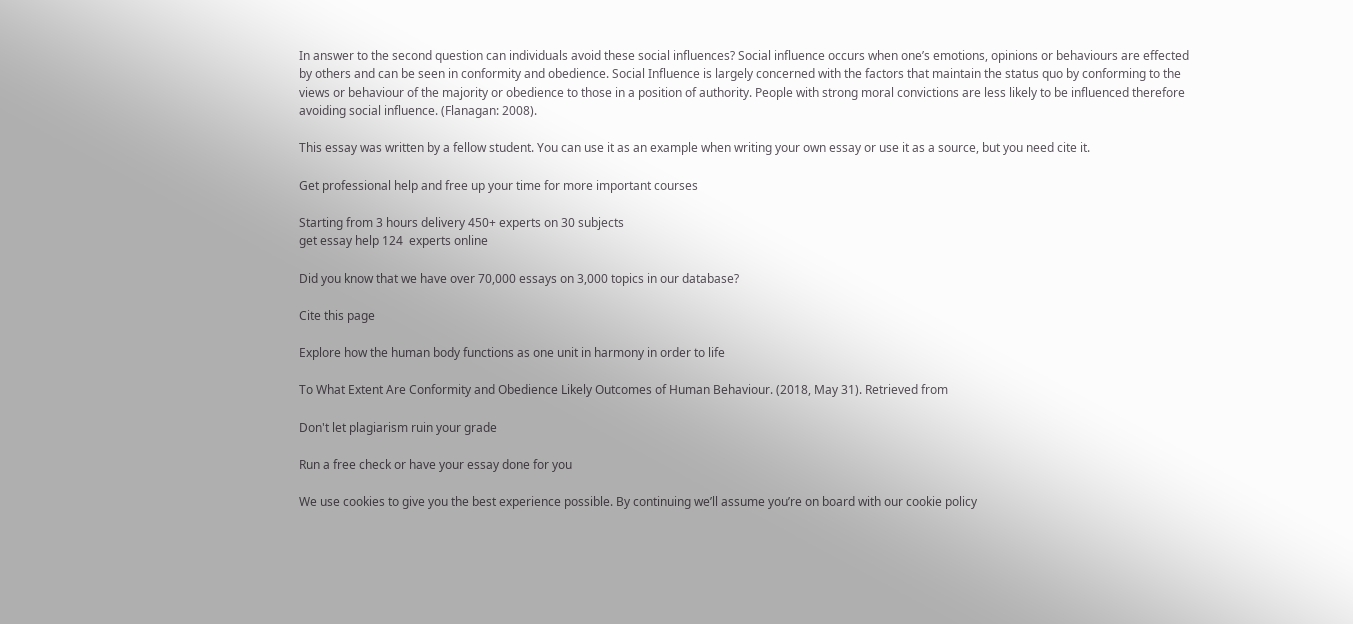In answer to the second question can individuals avoid these social influences? Social influence occurs when one’s emotions, opinions or behaviours are effected by others and can be seen in conformity and obedience. Social Influence is largely concerned with the factors that maintain the status quo by conforming to the views or behaviour of the majority or obedience to those in a position of authority. People with strong moral convictions are less likely to be influenced therefore avoiding social influence. (Flanagan: 2008).

This essay was written by a fellow student. You can use it as an example when writing your own essay or use it as a source, but you need cite it.

Get professional help and free up your time for more important courses

Starting from 3 hours delivery 450+ experts on 30 subjects
get essay help 124  experts online

Did you know that we have over 70,000 essays on 3,000 topics in our database?

Cite this page

Explore how the human body functions as one unit in harmony in order to life

To What Extent Are Conformity and Obedience Likely Outcomes of Human Behaviour. (2018, May 31). Retrieved from

Don't let plagiarism ruin your grade

Run a free check or have your essay done for you

We use cookies to give you the best experience possible. By continuing we’ll assume you’re on board with our cookie policy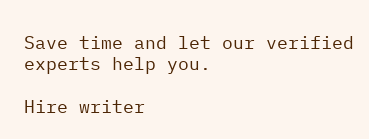Save time and let our verified experts help you.

Hire writer